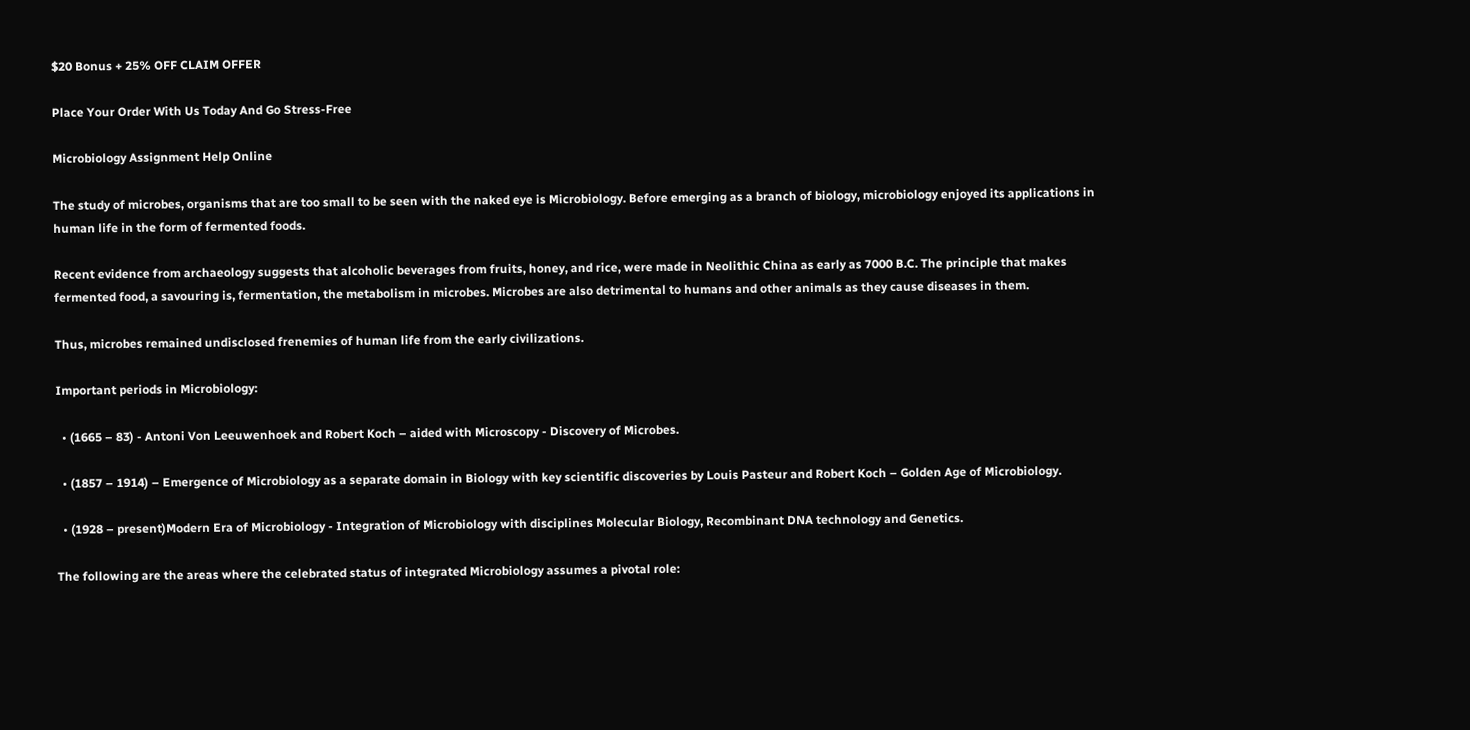$20 Bonus + 25% OFF CLAIM OFFER

Place Your Order With Us Today And Go Stress-Free

Microbiology Assignment Help Online

The study of microbes, organisms that are too small to be seen with the naked eye is Microbiology. Before emerging as a branch of biology, microbiology enjoyed its applications in human life in the form of fermented foods.

Recent evidence from archaeology suggests that alcoholic beverages from fruits, honey, and rice, were made in Neolithic China as early as 7000 B.C. The principle that makes fermented food, a savouring is, fermentation, the metabolism in microbes. Microbes are also detrimental to humans and other animals as they cause diseases in them.

Thus, microbes remained undisclosed frenemies of human life from the early civilizations.

Important periods in Microbiology:

  • (1665 – 83) - Antoni Von Leeuwenhoek and Robert Koch – aided with Microscopy - Discovery of Microbes.

  • (1857 – 1914) – Emergence of Microbiology as a separate domain in Biology with key scientific discoveries by Louis Pasteur and Robert Koch – Golden Age of Microbiology.

  • (1928 – present)Modern Era of Microbiology - Integration of Microbiology with disciplines Molecular Biology, Recombinant DNA technology and Genetics.

The following are the areas where the celebrated status of integrated Microbiology assumes a pivotal role: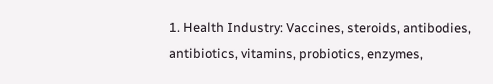1. Health Industry: Vaccines, steroids, antibodies, antibiotics, vitamins, probiotics, enzymes,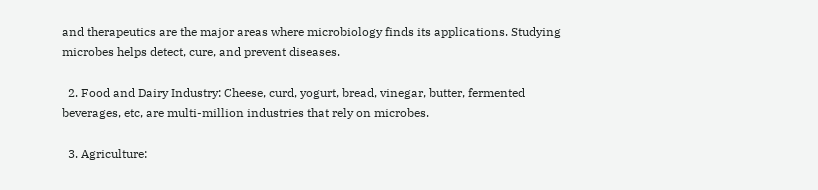and therapeutics are the major areas where microbiology finds its applications. Studying microbes helps detect, cure, and prevent diseases.

  2. Food and Dairy Industry: Cheese, curd, yogurt, bread, vinegar, butter, fermented beverages, etc, are multi-million industries that rely on microbes.

  3. Agriculture: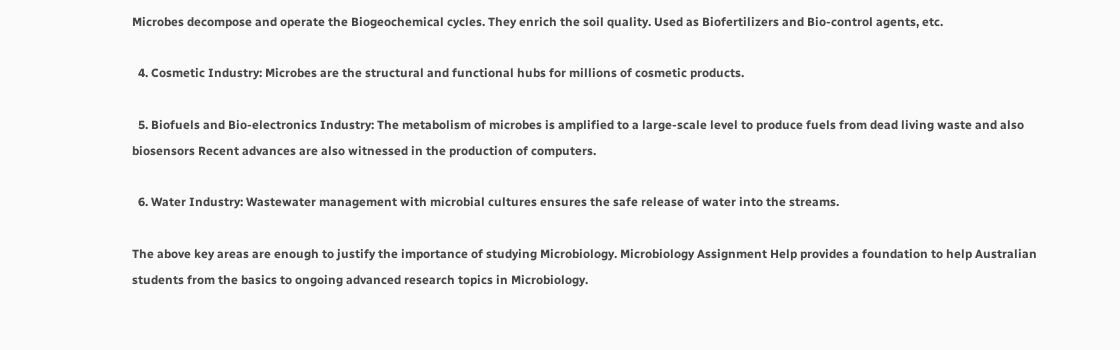Microbes decompose and operate the Biogeochemical cycles. They enrich the soil quality. Used as Biofertilizers and Bio-control agents, etc.

  4. Cosmetic Industry: Microbes are the structural and functional hubs for millions of cosmetic products.

  5. Biofuels and Bio-electronics Industry: The metabolism of microbes is amplified to a large-scale level to produce fuels from dead living waste and also biosensors Recent advances are also witnessed in the production of computers.

  6. Water Industry: Wastewater management with microbial cultures ensures the safe release of water into the streams.

The above key areas are enough to justify the importance of studying Microbiology. Microbiology Assignment Help provides a foundation to help Australian students from the basics to ongoing advanced research topics in Microbiology.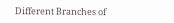Different Branches of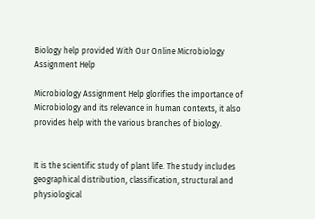Biology help provided With Our Online Microbiology Assignment Help

Microbiology Assignment Help glorifies the importance of Microbiology and its relevance in human contexts, it also provides help with the various branches of biology.


It is the scientific study of plant life. The study includes geographical distribution, classification, structural and physiological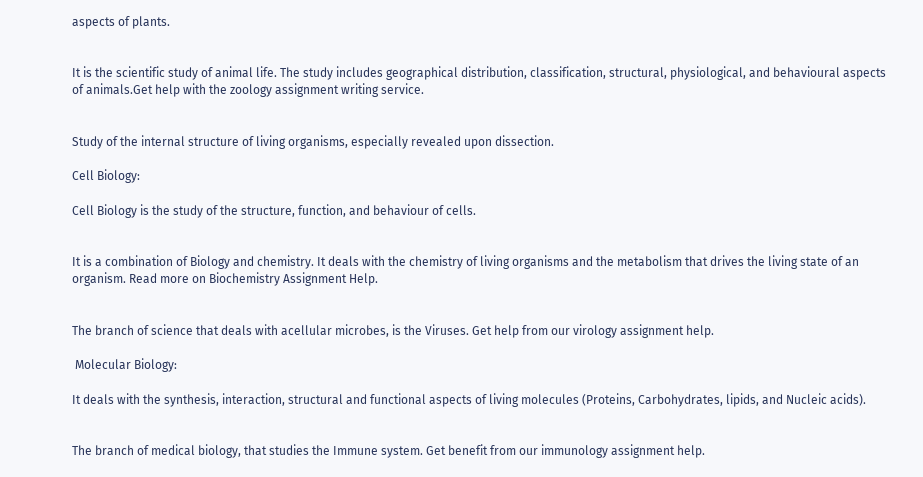aspects of plants.


It is the scientific study of animal life. The study includes geographical distribution, classification, structural, physiological, and behavioural aspects of animals.Get help with the zoology assignment writing service.


Study of the internal structure of living organisms, especially revealed upon dissection.

Cell Biology:

Cell Biology is the study of the structure, function, and behaviour of cells.


It is a combination of Biology and chemistry. It deals with the chemistry of living organisms and the metabolism that drives the living state of an organism. Read more on Biochemistry Assignment Help.


The branch of science that deals with acellular microbes, is the Viruses. Get help from our virology assignment help.

 Molecular Biology:

It deals with the synthesis, interaction, structural and functional aspects of living molecules (Proteins, Carbohydrates, lipids, and Nucleic acids).


The branch of medical biology, that studies the Immune system. Get benefit from our immunology assignment help.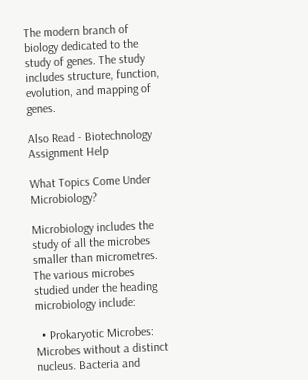The modern branch of biology dedicated to the study of genes. The study includes structure, function, evolution, and mapping of genes.

Also Read - Biotechnology Assignment Help

What Topics Come Under Microbiology?

Microbiology includes the study of all the microbes smaller than micrometres.
The various microbes studied under the heading microbiology include:

  • Prokaryotic Microbes: Microbes without a distinct nucleus. Bacteria and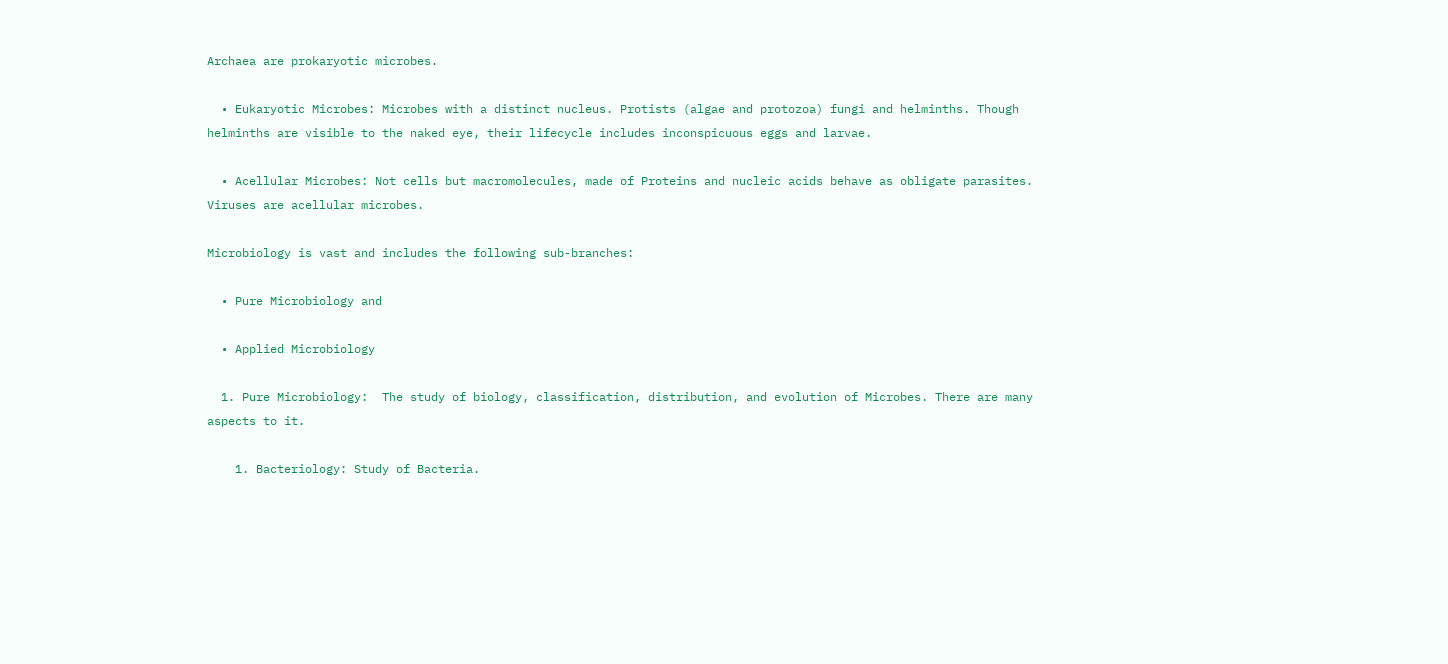Archaea are prokaryotic microbes.

  • Eukaryotic Microbes: Microbes with a distinct nucleus. Protists (algae and protozoa) fungi and helminths. Though helminths are visible to the naked eye, their lifecycle includes inconspicuous eggs and larvae.

  • Acellular Microbes: Not cells but macromolecules, made of Proteins and nucleic acids behave as obligate parasites. Viruses are acellular microbes.

Microbiology is vast and includes the following sub-branches:

  • Pure Microbiology and

  • Applied Microbiology

  1. Pure Microbiology:  The study of biology, classification, distribution, and evolution of Microbes. There are many aspects to it.

    1. Bacteriology: Study of Bacteria.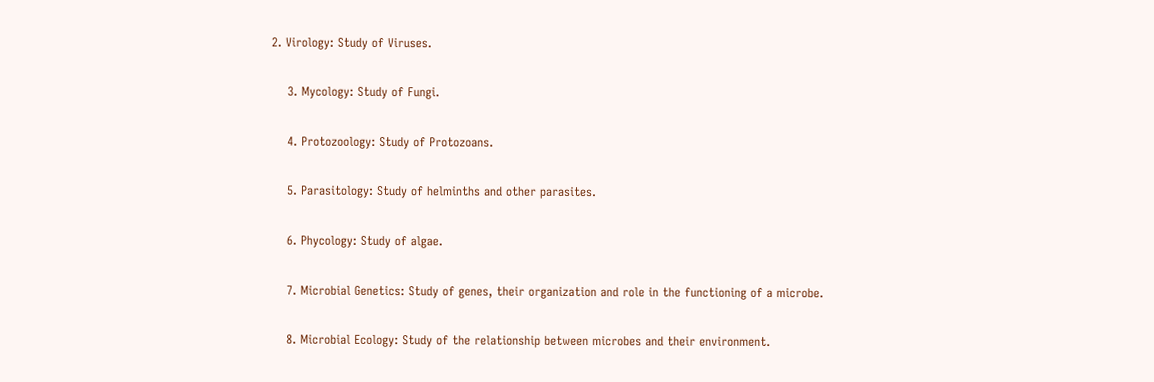2. Virology: Study of Viruses.

    3. Mycology: Study of Fungi.

    4. Protozoology: Study of Protozoans.

    5. Parasitology: Study of helminths and other parasites.

    6. Phycology: Study of algae.

    7. Microbial Genetics: Study of genes, their organization and role in the functioning of a microbe.

    8. Microbial Ecology: Study of the relationship between microbes and their environment.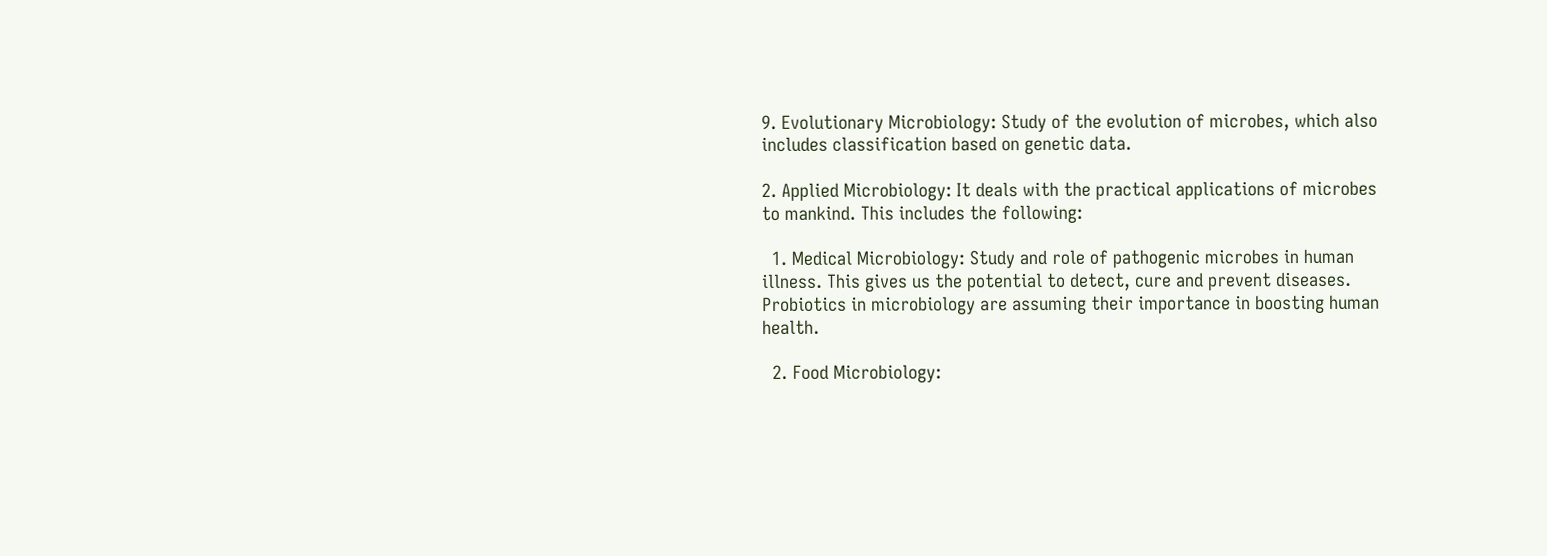9. Evolutionary Microbiology: Study of the evolution of microbes, which also includes classification based on genetic data.

2. Applied Microbiology: It deals with the practical applications of microbes to mankind. This includes the following:

  1. Medical Microbiology: Study and role of pathogenic microbes in human illness. This gives us the potential to detect, cure and prevent diseases. Probiotics in microbiology are assuming their importance in boosting human health.

  2. Food Microbiology: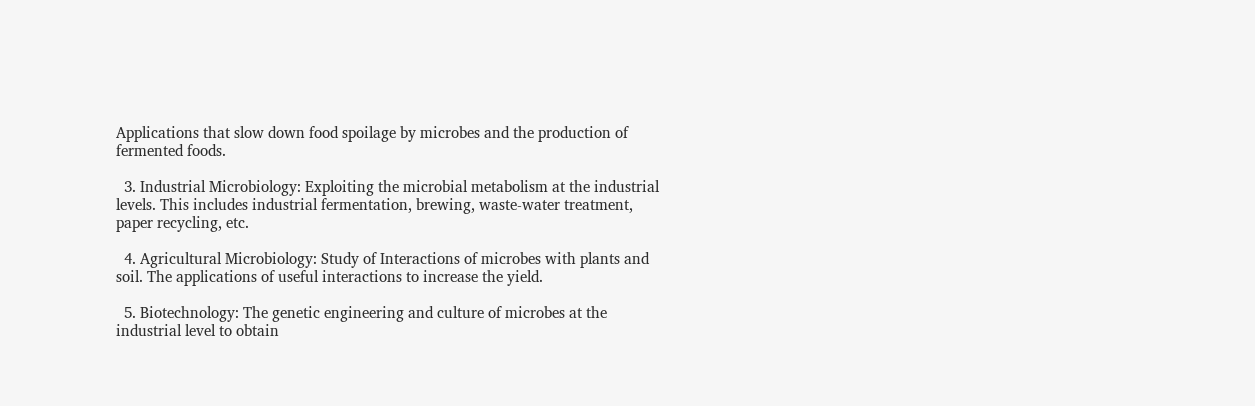Applications that slow down food spoilage by microbes and the production of fermented foods.

  3. Industrial Microbiology: Exploiting the microbial metabolism at the industrial levels. This includes industrial fermentation, brewing, waste-water treatment, paper recycling, etc.

  4. Agricultural Microbiology: Study of Interactions of microbes with plants and soil. The applications of useful interactions to increase the yield.

  5. Biotechnology: The genetic engineering and culture of microbes at the industrial level to obtain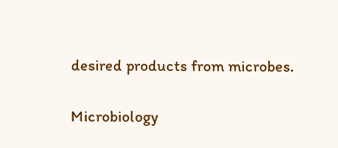desired products from microbes.

Microbiology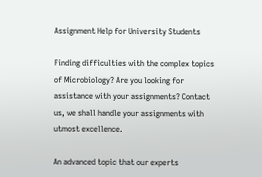Assignment Help for University Students

Finding difficulties with the complex topics of Microbiology? Are you looking for assistance with your assignments? Contact us, we shall handle your assignments with utmost excellence.

An advanced topic that our experts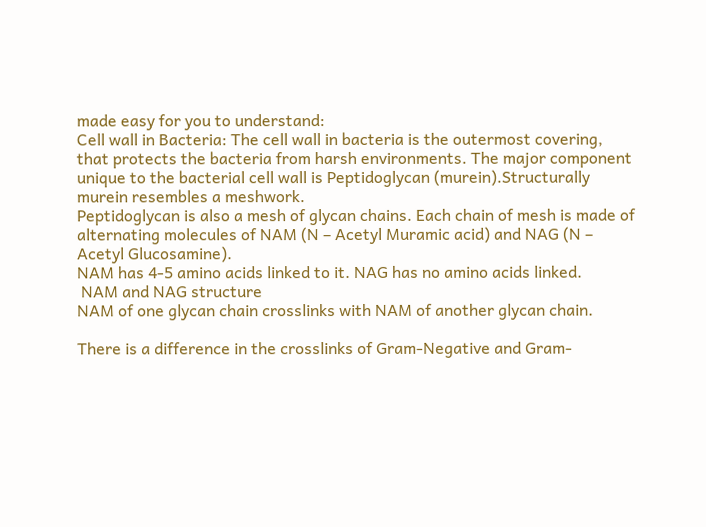made easy for you to understand:
Cell wall in Bacteria: The cell wall in bacteria is the outermost covering, that protects the bacteria from harsh environments. The major component unique to the bacterial cell wall is Peptidoglycan (murein).Structurally murein resembles a meshwork.
Peptidoglycan is also a mesh of glycan chains. Each chain of mesh is made of alternating molecules of NAM (N – Acetyl Muramic acid) and NAG (N – Acetyl Glucosamine).
NAM has 4-5 amino acids linked to it. NAG has no amino acids linked.
 NAM and NAG structure
NAM of one glycan chain crosslinks with NAM of another glycan chain.

There is a difference in the crosslinks of Gram-Negative and Gram-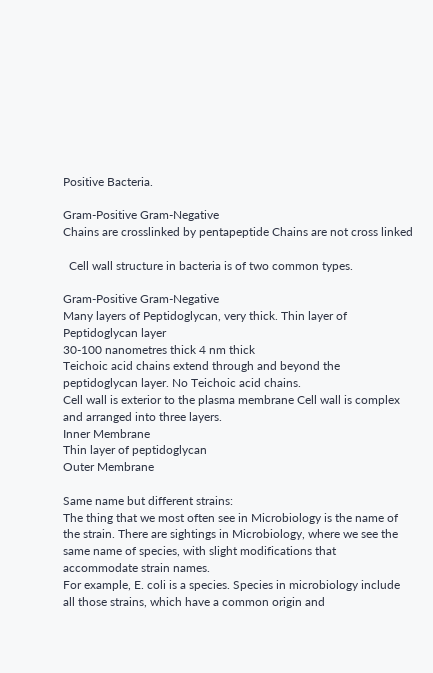Positive Bacteria.

Gram-Positive Gram-Negative
Chains are crosslinked by pentapeptide Chains are not cross linked

  Cell wall structure in bacteria is of two common types.

Gram-Positive Gram-Negative
Many layers of Peptidoglycan, very thick. Thin layer of Peptidoglycan layer
30-100 nanometres thick 4 nm thick
Teichoic acid chains extend through and beyond the peptidoglycan layer. No Teichoic acid chains.
Cell wall is exterior to the plasma membrane Cell wall is complex and arranged into three layers.
Inner Membrane
Thin layer of peptidoglycan
Outer Membrane

Same name but different strains:
The thing that we most often see in Microbiology is the name of the strain. There are sightings in Microbiology, where we see the same name of species, with slight modifications that accommodate strain names.
For example, E. coli is a species. Species in microbiology include all those strains, which have a common origin and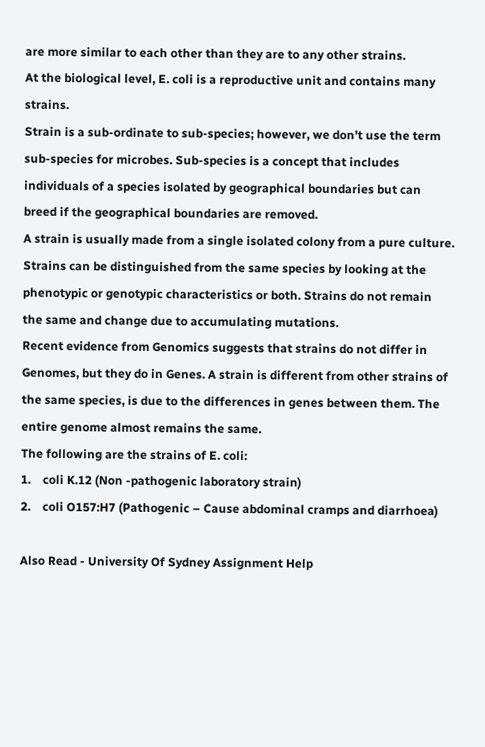are more similar to each other than they are to any other strains.
At the biological level, E. coli is a reproductive unit and contains many strains.
Strain is a sub-ordinate to sub-species; however, we don’t use the term sub-species for microbes. Sub-species is a concept that includes individuals of a species isolated by geographical boundaries but can breed if the geographical boundaries are removed.
A strain is usually made from a single isolated colony from a pure culture. Strains can be distinguished from the same species by looking at the phenotypic or genotypic characteristics or both. Strains do not remain the same and change due to accumulating mutations.
Recent evidence from Genomics suggests that strains do not differ in Genomes, but they do in Genes. A strain is different from other strains of the same species, is due to the differences in genes between them. The entire genome almost remains the same.
The following are the strains of E. coli:
1.    coli K.12 (Non -pathogenic laboratory strain)
2.    coli O157:H7 (Pathogenic – Cause abdominal cramps and diarrhoea)

Also Read - University Of Sydney Assignment Help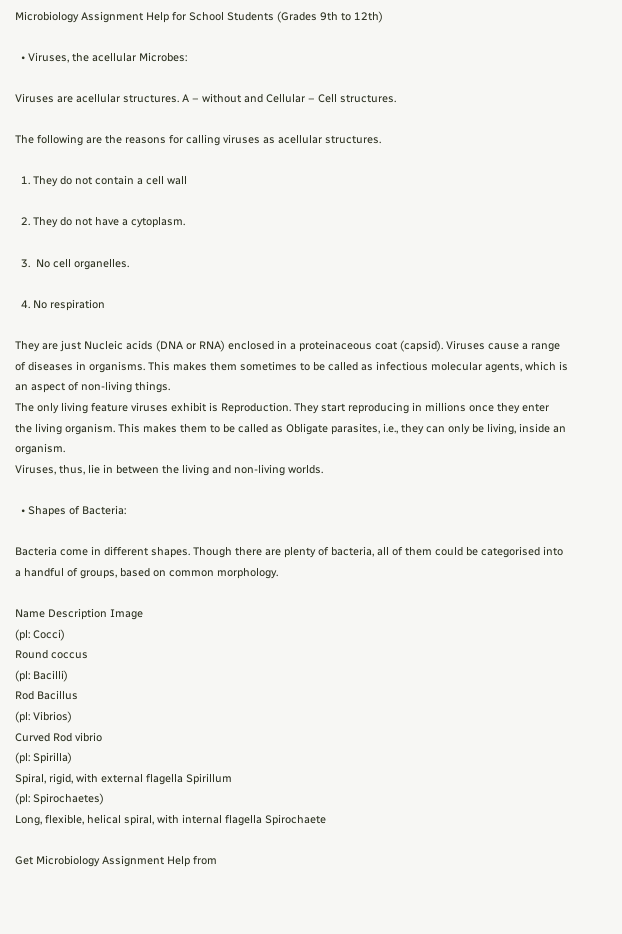Microbiology Assignment Help for School Students (Grades 9th to 12th)

  • Viruses, the acellular Microbes:

Viruses are acellular structures. A – without and Cellular – Cell structures.

The following are the reasons for calling viruses as acellular structures.

  1. They do not contain a cell wall

  2. They do not have a cytoplasm.

  3.  No cell organelles.

  4. No respiration

They are just Nucleic acids (DNA or RNA) enclosed in a proteinaceous coat (capsid). Viruses cause a range of diseases in organisms. This makes them sometimes to be called as infectious molecular agents, which is an aspect of non-living things.
The only living feature viruses exhibit is Reproduction. They start reproducing in millions once they enter the living organism. This makes them to be called as Obligate parasites, i.e., they can only be living, inside an organism.
Viruses, thus, lie in between the living and non-living worlds.

  • Shapes of Bacteria:

Bacteria come in different shapes. Though there are plenty of bacteria, all of them could be categorised into a handful of groups, based on common morphology.

Name Description Image
(pl: Cocci)
Round coccus
(pl: Bacilli)
Rod Bacillus
(pl: Vibrios)
Curved Rod vibrio
(pl: Spirilla)
Spiral, rigid, with external flagella Spirillum
(pl: Spirochaetes)
Long, flexible, helical spiral, with internal flagella Spirochaete

Get Microbiology Assignment Help from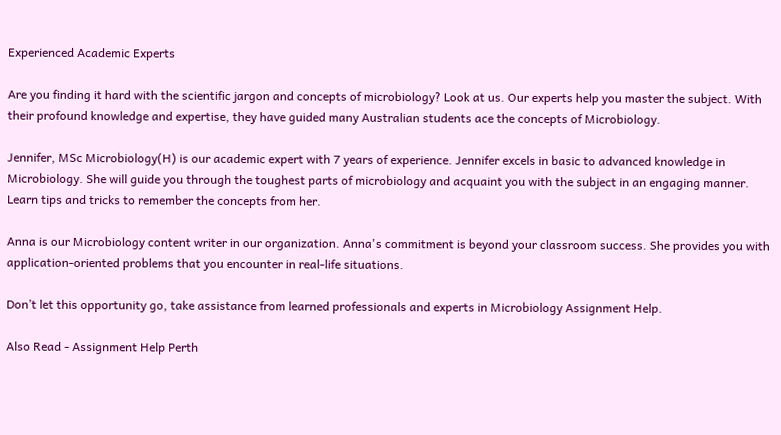Experienced Academic Experts

Are you finding it hard with the scientific jargon and concepts of microbiology? Look at us. Our experts help you master the subject. With their profound knowledge and expertise, they have guided many Australian students ace the concepts of Microbiology.

Jennifer, MSc Microbiology(H) is our academic expert with 7 years of experience. Jennifer excels in basic to advanced knowledge in Microbiology. She will guide you through the toughest parts of microbiology and acquaint you with the subject in an engaging manner. Learn tips and tricks to remember the concepts from her.

Anna is our Microbiology content writer in our organization. Anna's commitment is beyond your classroom success. She provides you with application-oriented problems that you encounter in real-life situations.

Don’t let this opportunity go, take assistance from learned professionals and experts in Microbiology Assignment Help.

Also Read - Assignment Help Perth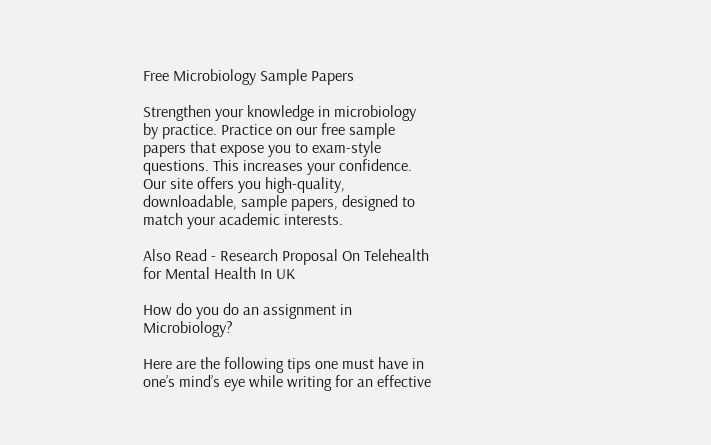Free Microbiology Sample Papers

Strengthen your knowledge in microbiology by practice. Practice on our free sample papers that expose you to exam-style questions. This increases your confidence. Our site offers you high-quality, downloadable, sample papers, designed to match your academic interests.

Also Read - Research Proposal On Telehealth for Mental Health In UK

How do you do an assignment in Microbiology?

Here are the following tips one must have in one’s mind’s eye while writing for an effective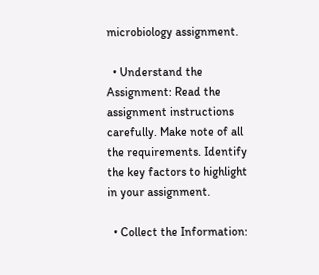microbiology assignment.

  • Understand the Assignment: Read the assignment instructions carefully. Make note of all the requirements. Identify the key factors to highlight in your assignment.

  • Collect the Information: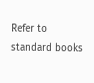Refer to standard books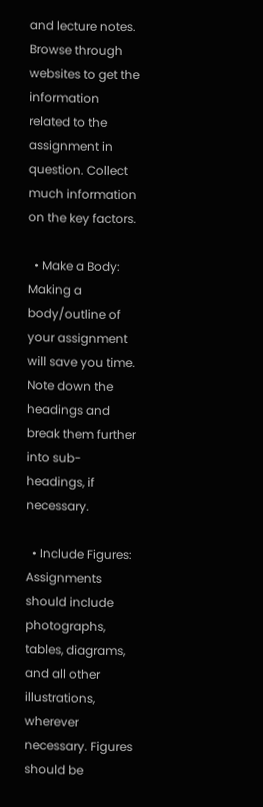and lecture notes. Browse through websites to get the information related to the assignment in question. Collect much information on the key factors.

  • Make a Body: Making a body/outline of your assignment will save you time. Note down the headings and break them further into sub-headings, if necessary.

  • Include Figures: Assignments should include photographs, tables, diagrams, and all other illustrations, wherever necessary. Figures should be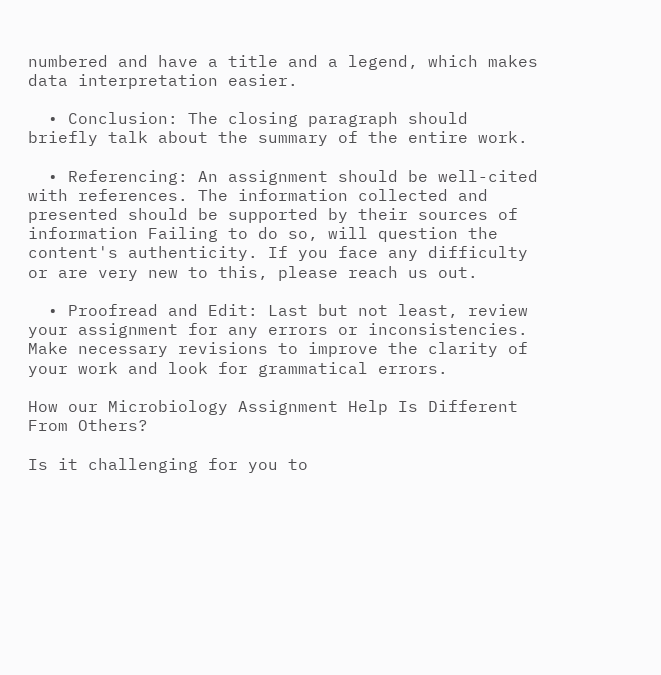numbered and have a title and a legend, which makes data interpretation easier.

  • Conclusion: The closing paragraph should briefly talk about the summary of the entire work.

  • Referencing: An assignment should be well-cited with references. The information collected and presented should be supported by their sources of information Failing to do so, will question the content's authenticity. If you face any difficulty or are very new to this, please reach us out.

  • Proofread and Edit: Last but not least, review your assignment for any errors or inconsistencies. Make necessary revisions to improve the clarity of your work and look for grammatical errors.

How our Microbiology Assignment Help Is Different From Others?

Is it challenging for you to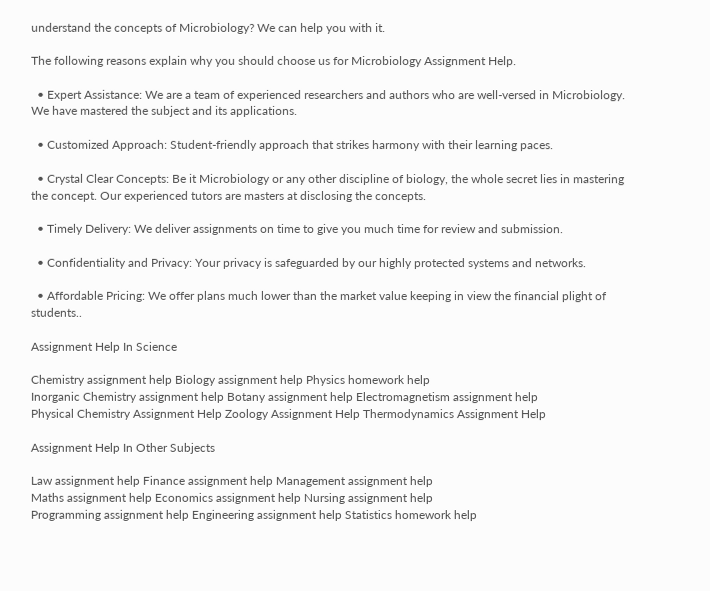understand the concepts of Microbiology? We can help you with it.

The following reasons explain why you should choose us for Microbiology Assignment Help.

  • Expert Assistance: We are a team of experienced researchers and authors who are well-versed in Microbiology. We have mastered the subject and its applications.

  • Customized Approach: Student-friendly approach that strikes harmony with their learning paces.

  • Crystal Clear Concepts: Be it Microbiology or any other discipline of biology, the whole secret lies in mastering the concept. Our experienced tutors are masters at disclosing the concepts.

  • Timely Delivery: We deliver assignments on time to give you much time for review and submission.

  • Confidentiality and Privacy: Your privacy is safeguarded by our highly protected systems and networks.

  • Affordable Pricing: We offer plans much lower than the market value keeping in view the financial plight of students..

Assignment Help In Science

Chemistry assignment help Biology assignment help Physics homework help
Inorganic Chemistry assignment help Botany assignment help Electromagnetism assignment help
Physical Chemistry Assignment Help Zoology Assignment Help Thermodynamics Assignment Help

Assignment Help In Other Subjects

Law assignment help Finance assignment help Management assignment help
Maths assignment help Economics assignment help Nursing assignment help
Programming assignment help Engineering assignment help Statistics homework help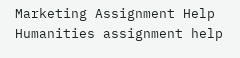Marketing Assignment Help Humanities assignment help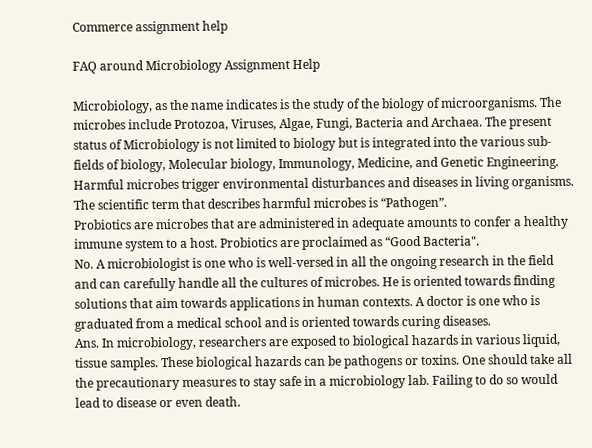Commerce assignment help

FAQ around Microbiology Assignment Help

Microbiology, as the name indicates is the study of the biology of microorganisms. The microbes include Protozoa, Viruses, Algae, Fungi, Bacteria and Archaea. The present status of Microbiology is not limited to biology but is integrated into the various sub-fields of biology, Molecular biology, Immunology, Medicine, and Genetic Engineering.
Harmful microbes trigger environmental disturbances and diseases in living organisms. The scientific term that describes harmful microbes is “Pathogen”.
Probiotics are microbes that are administered in adequate amounts to confer a healthy immune system to a host. Probiotics are proclaimed as “Good Bacteria".
No. A microbiologist is one who is well-versed in all the ongoing research in the field and can carefully handle all the cultures of microbes. He is oriented towards finding solutions that aim towards applications in human contexts. A doctor is one who is graduated from a medical school and is oriented towards curing diseases.
Ans. In microbiology, researchers are exposed to biological hazards in various liquid, tissue samples. These biological hazards can be pathogens or toxins. One should take all the precautionary measures to stay safe in a microbiology lab. Failing to do so would lead to disease or even death.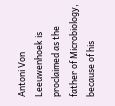Antoni Von Leeuwenhoek is proclaimed as the father of Microbiology, because of his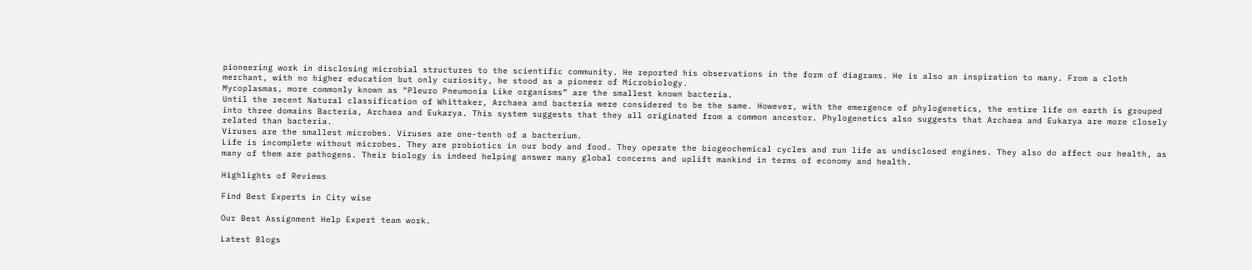pioneering work in disclosing microbial structures to the scientific community. He reported his observations in the form of diagrams. He is also an inspiration to many. From a cloth merchant, with no higher education but only curiosity, he stood as a pioneer of Microbiology.
Mycoplasmas, more commonly known as “Pleuro Pneumonia Like organisms” are the smallest known bacteria.
Until the recent Natural classification of Whittaker, Archaea and bacteria were considered to be the same. However, with the emergence of phylogenetics, the entire life on earth is grouped into three domains Bacteria, Archaea and Eukarya. This system suggests that they all originated from a common ancestor. Phylogenetics also suggests that Archaea and Eukarya are more closely related than bacteria.
Viruses are the smallest microbes. Viruses are one-tenth of a bacterium.
Life is incomplete without microbes. They are probiotics in our body and food. They operate the biogeochemical cycles and run life as undisclosed engines. They also do affect our health, as many of them are pathogens. Their biology is indeed helping answer many global concerns and uplift mankind in terms of economy and health.

Highlights of Reviews

Find Best Experts in City wise

Our Best Assignment Help Expert team work.

Latest Blogs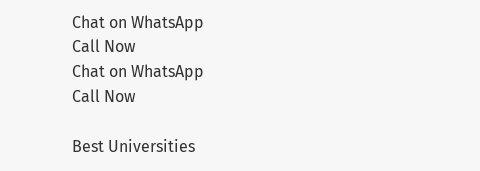Chat on WhatsApp
Call Now
Chat on WhatsApp
Call Now

Best Universities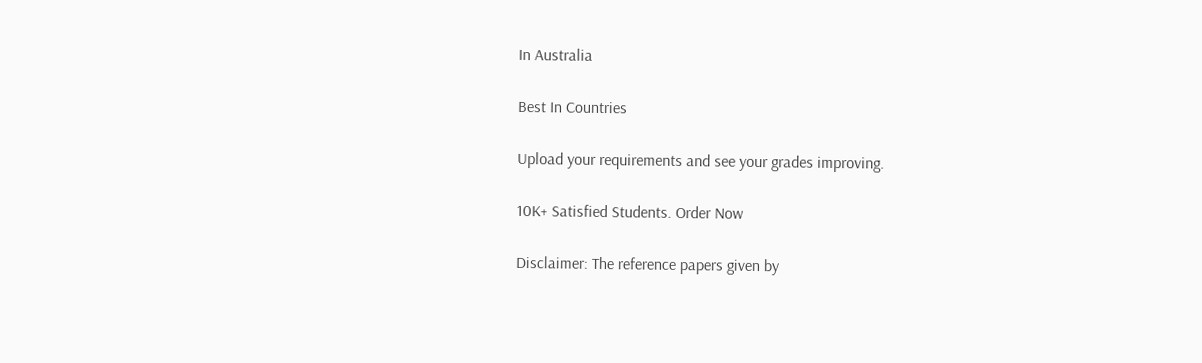In Australia

Best In Countries

Upload your requirements and see your grades improving.

10K+ Satisfied Students. Order Now

Disclaimer: The reference papers given by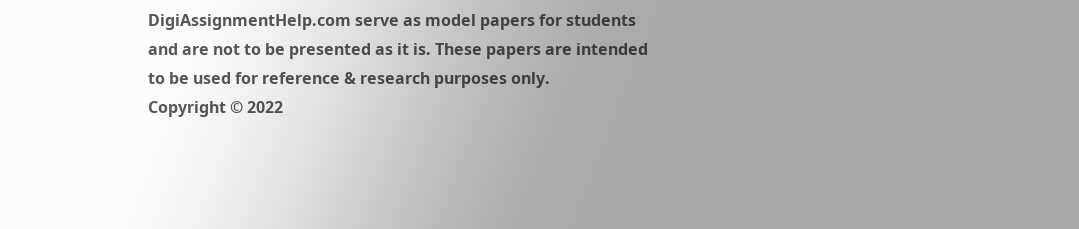DigiAssignmentHelp.com serve as model papers for students and are not to be presented as it is. These papers are intended to be used for reference & research purposes only.
Copyright © 2022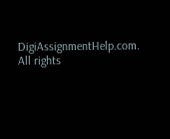DigiAssignmentHelp.com. All rights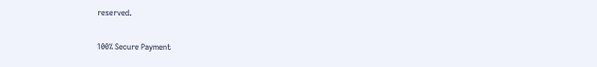reserved.

100% Secure Payment